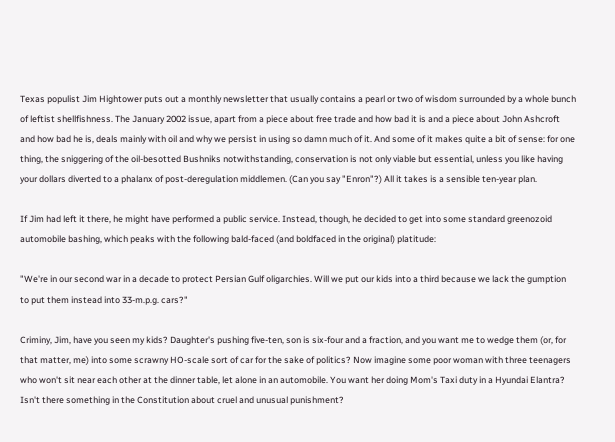Texas populist Jim Hightower puts out a monthly newsletter that usually contains a pearl or two of wisdom surrounded by a whole bunch of leftist shellfishness. The January 2002 issue, apart from a piece about free trade and how bad it is and a piece about John Ashcroft and how bad he is, deals mainly with oil and why we persist in using so damn much of it. And some of it makes quite a bit of sense: for one thing, the sniggering of the oil-besotted Bushniks notwithstanding, conservation is not only viable but essential, unless you like having your dollars diverted to a phalanx of post-deregulation middlemen. (Can you say "Enron"?) All it takes is a sensible ten-year plan.

If Jim had left it there, he might have performed a public service. Instead, though, he decided to get into some standard greenozoid automobile bashing, which peaks with the following bald-faced (and boldfaced in the original) platitude:

"We're in our second war in a decade to protect Persian Gulf oligarchies. Will we put our kids into a third because we lack the gumption to put them instead into 33-m.p.g. cars?"

Criminy, Jim, have you seen my kids? Daughter's pushing five-ten, son is six-four and a fraction, and you want me to wedge them (or, for that matter, me) into some scrawny HO-scale sort of car for the sake of politics? Now imagine some poor woman with three teenagers who won't sit near each other at the dinner table, let alone in an automobile. You want her doing Mom's Taxi duty in a Hyundai Elantra? Isn't there something in the Constitution about cruel and unusual punishment?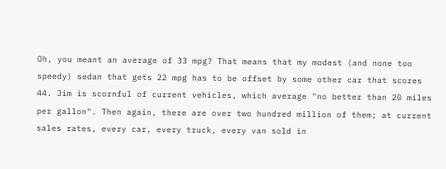Oh, you meant an average of 33 mpg? That means that my modest (and none too speedy) sedan that gets 22 mpg has to be offset by some other car that scores 44. Jim is scornful of current vehicles, which average "no better than 20 miles per gallon". Then again, there are over two hundred million of them; at current sales rates, every car, every truck, every van sold in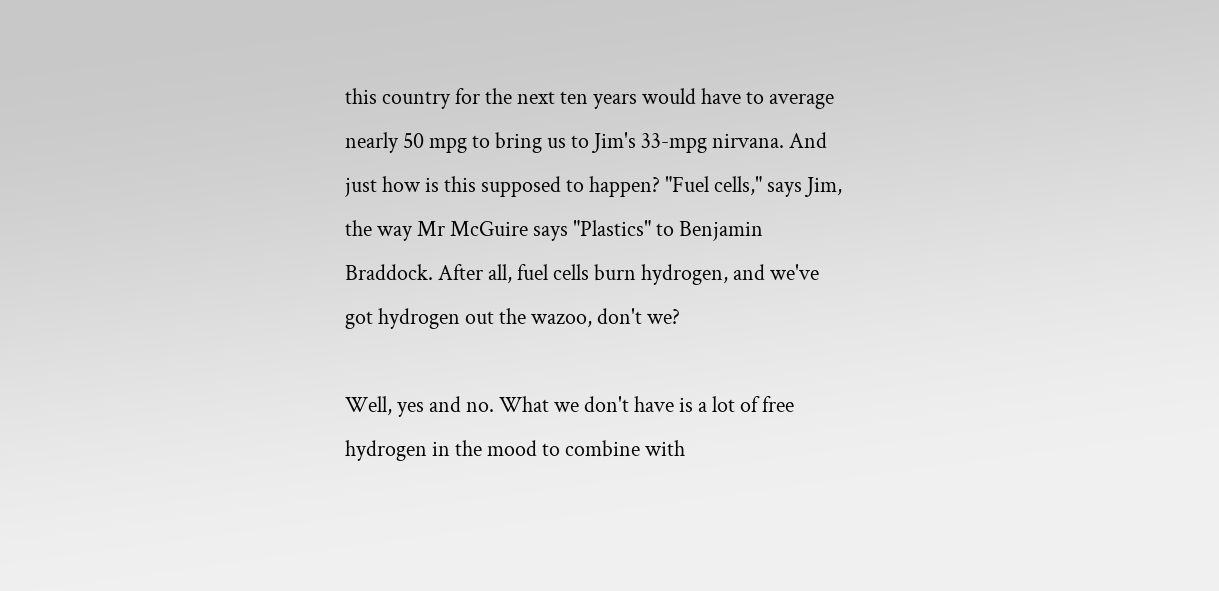this country for the next ten years would have to average nearly 50 mpg to bring us to Jim's 33-mpg nirvana. And just how is this supposed to happen? "Fuel cells," says Jim, the way Mr McGuire says "Plastics" to Benjamin Braddock. After all, fuel cells burn hydrogen, and we've got hydrogen out the wazoo, don't we?

Well, yes and no. What we don't have is a lot of free hydrogen in the mood to combine with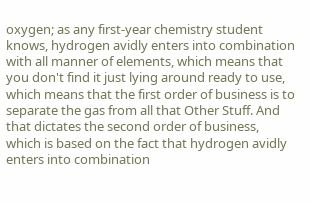oxygen; as any first-year chemistry student knows, hydrogen avidly enters into combination with all manner of elements, which means that you don't find it just lying around ready to use, which means that the first order of business is to separate the gas from all that Other Stuff. And that dictates the second order of business, which is based on the fact that hydrogen avidly enters into combination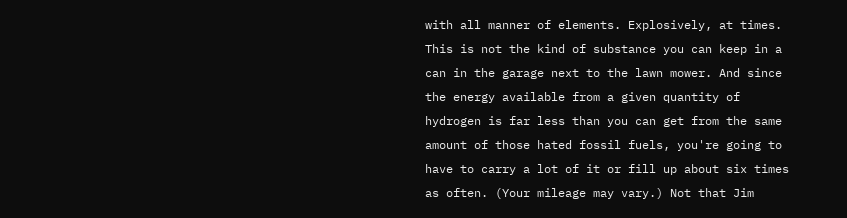with all manner of elements. Explosively, at times. This is not the kind of substance you can keep in a can in the garage next to the lawn mower. And since the energy available from a given quantity of hydrogen is far less than you can get from the same amount of those hated fossil fuels, you're going to have to carry a lot of it or fill up about six times as often. (Your mileage may vary.) Not that Jim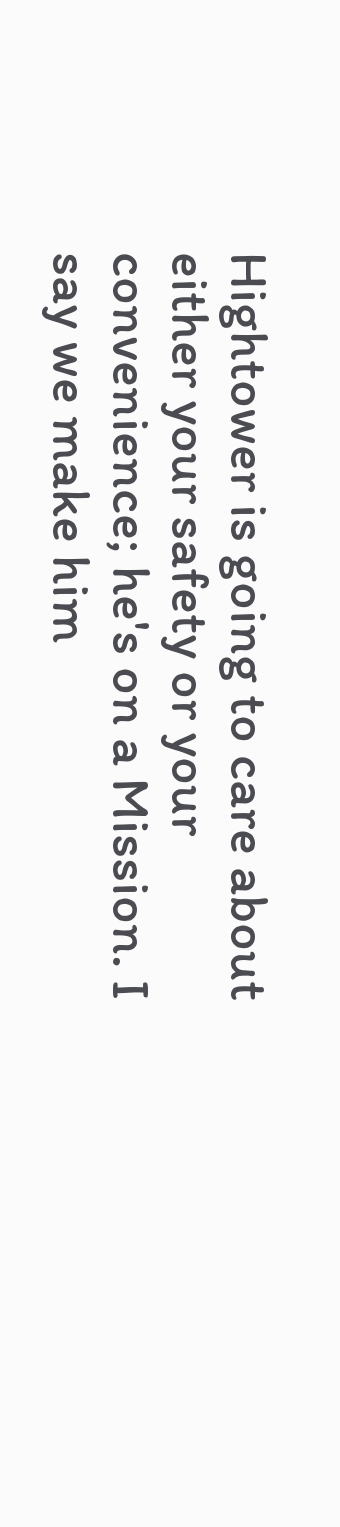Hightower is going to care about either your safety or your convenience; he's on a Mission. I say we make him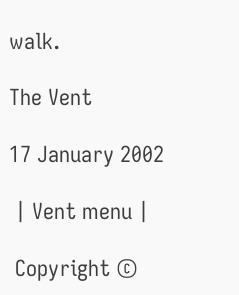walk.

The Vent

17 January 2002

 | Vent menu |

 Copyright ©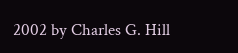2002 by Charles G. Hill